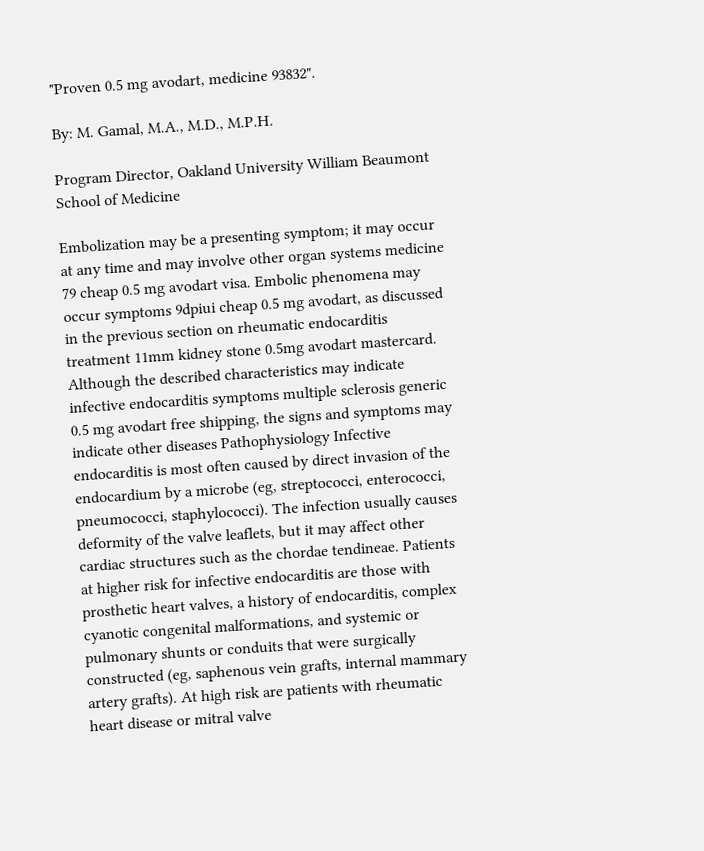"Proven 0.5 mg avodart, medicine 93832".

By: M. Gamal, M.A., M.D., M.P.H.

Program Director, Oakland University William Beaumont School of Medicine

Embolization may be a presenting symptom; it may occur at any time and may involve other organ systems medicine 79 cheap 0.5 mg avodart visa. Embolic phenomena may occur symptoms 9dpiui cheap 0.5 mg avodart, as discussed in the previous section on rheumatic endocarditis treatment 11mm kidney stone 0.5mg avodart mastercard. Although the described characteristics may indicate infective endocarditis symptoms multiple sclerosis generic 0.5 mg avodart free shipping, the signs and symptoms may indicate other diseases Pathophysiology Infective endocarditis is most often caused by direct invasion of the endocardium by a microbe (eg, streptococci, enterococci, pneumococci, staphylococci). The infection usually causes deformity of the valve leaflets, but it may affect other cardiac structures such as the chordae tendineae. Patients at higher risk for infective endocarditis are those with prosthetic heart valves, a history of endocarditis, complex cyanotic congenital malformations, and systemic or pulmonary shunts or conduits that were surgically constructed (eg, saphenous vein grafts, internal mammary artery grafts). At high risk are patients with rheumatic heart disease or mitral valve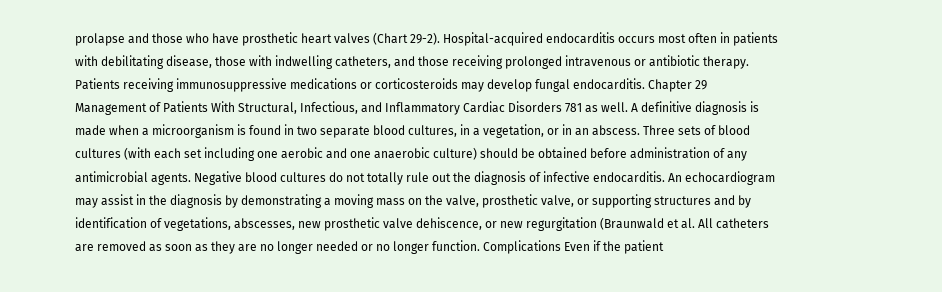prolapse and those who have prosthetic heart valves (Chart 29-2). Hospital-acquired endocarditis occurs most often in patients with debilitating disease, those with indwelling catheters, and those receiving prolonged intravenous or antibiotic therapy. Patients receiving immunosuppressive medications or corticosteroids may develop fungal endocarditis. Chapter 29 Management of Patients With Structural, Infectious, and Inflammatory Cardiac Disorders 781 as well. A definitive diagnosis is made when a microorganism is found in two separate blood cultures, in a vegetation, or in an abscess. Three sets of blood cultures (with each set including one aerobic and one anaerobic culture) should be obtained before administration of any antimicrobial agents. Negative blood cultures do not totally rule out the diagnosis of infective endocarditis. An echocardiogram may assist in the diagnosis by demonstrating a moving mass on the valve, prosthetic valve, or supporting structures and by identification of vegetations, abscesses, new prosthetic valve dehiscence, or new regurgitation (Braunwald et al. All catheters are removed as soon as they are no longer needed or no longer function. Complications Even if the patient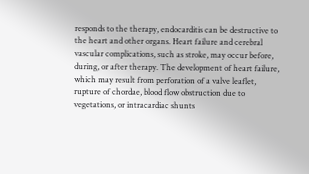responds to the therapy, endocarditis can be destructive to the heart and other organs. Heart failure and cerebral vascular complications, such as stroke, may occur before, during, or after therapy. The development of heart failure, which may result from perforation of a valve leaflet, rupture of chordae, blood flow obstruction due to vegetations, or intracardiac shunts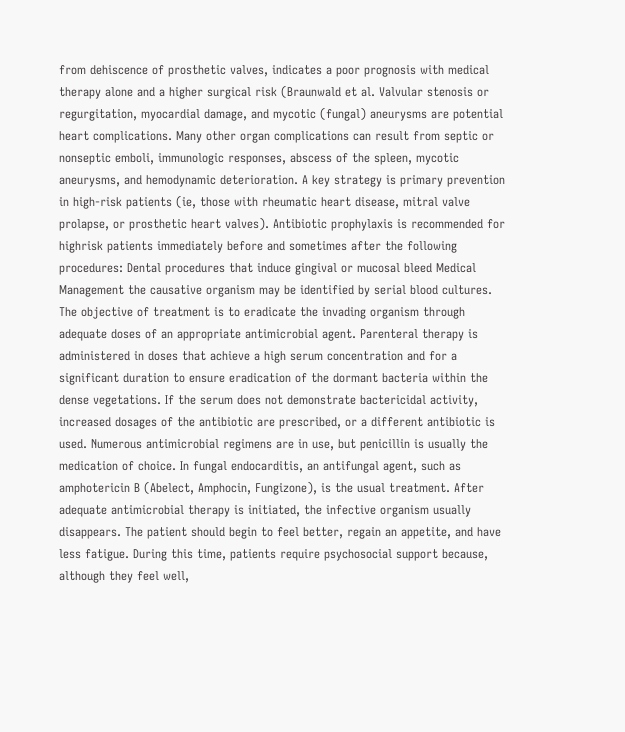from dehiscence of prosthetic valves, indicates a poor prognosis with medical therapy alone and a higher surgical risk (Braunwald et al. Valvular stenosis or regurgitation, myocardial damage, and mycotic (fungal) aneurysms are potential heart complications. Many other organ complications can result from septic or nonseptic emboli, immunologic responses, abscess of the spleen, mycotic aneurysms, and hemodynamic deterioration. A key strategy is primary prevention in high-risk patients (ie, those with rheumatic heart disease, mitral valve prolapse, or prosthetic heart valves). Antibiotic prophylaxis is recommended for highrisk patients immediately before and sometimes after the following procedures: Dental procedures that induce gingival or mucosal bleed Medical Management the causative organism may be identified by serial blood cultures. The objective of treatment is to eradicate the invading organism through adequate doses of an appropriate antimicrobial agent. Parenteral therapy is administered in doses that achieve a high serum concentration and for a significant duration to ensure eradication of the dormant bacteria within the dense vegetations. If the serum does not demonstrate bactericidal activity, increased dosages of the antibiotic are prescribed, or a different antibiotic is used. Numerous antimicrobial regimens are in use, but penicillin is usually the medication of choice. In fungal endocarditis, an antifungal agent, such as amphotericin B (Abelect, Amphocin, Fungizone), is the usual treatment. After adequate antimicrobial therapy is initiated, the infective organism usually disappears. The patient should begin to feel better, regain an appetite, and have less fatigue. During this time, patients require psychosocial support because, although they feel well,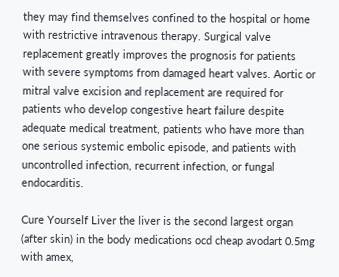they may find themselves confined to the hospital or home with restrictive intravenous therapy. Surgical valve replacement greatly improves the prognosis for patients with severe symptoms from damaged heart valves. Aortic or mitral valve excision and replacement are required for patients who develop congestive heart failure despite adequate medical treatment, patients who have more than one serious systemic embolic episode, and patients with uncontrolled infection, recurrent infection, or fungal endocarditis.

Cure Yourself Liver the liver is the second largest organ (after skin) in the body medications ocd cheap avodart 0.5mg with amex,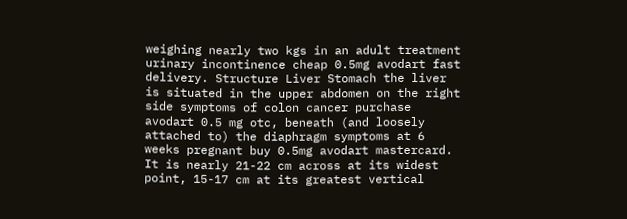weighing nearly two kgs in an adult treatment urinary incontinence cheap 0.5mg avodart fast delivery. Structure Liver Stomach the liver is situated in the upper abdomen on the right side symptoms of colon cancer purchase avodart 0.5 mg otc, beneath (and loosely attached to) the diaphragm symptoms at 6 weeks pregnant buy 0.5mg avodart mastercard. It is nearly 21-22 cm across at its widest point, 15-17 cm at its greatest vertical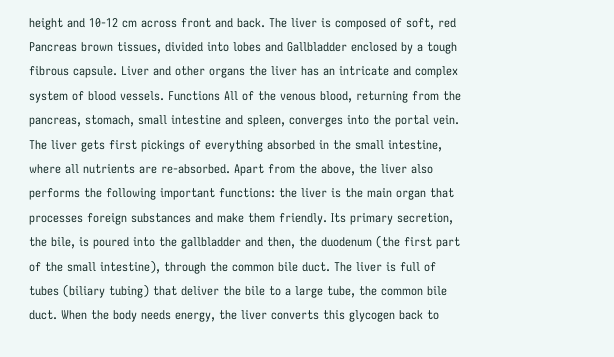height and 10-12 cm across front and back. The liver is composed of soft, red Pancreas brown tissues, divided into lobes and Gallbladder enclosed by a tough fibrous capsule. Liver and other organs the liver has an intricate and complex system of blood vessels. Functions All of the venous blood, returning from the pancreas, stomach, small intestine and spleen, converges into the portal vein. The liver gets first pickings of everything absorbed in the small intestine, where all nutrients are re-absorbed. Apart from the above, the liver also performs the following important functions: the liver is the main organ that processes foreign substances and make them friendly. Its primary secretion, the bile, is poured into the gallbladder and then, the duodenum (the first part of the small intestine), through the common bile duct. The liver is full of tubes (biliary tubing) that deliver the bile to a large tube, the common bile duct. When the body needs energy, the liver converts this glycogen back to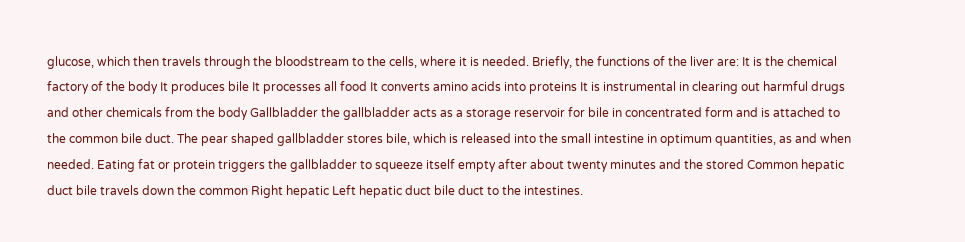glucose, which then travels through the bloodstream to the cells, where it is needed. Briefly, the functions of the liver are: It is the chemical factory of the body It produces bile It processes all food It converts amino acids into proteins It is instrumental in clearing out harmful drugs and other chemicals from the body Gallbladder the gallbladder acts as a storage reservoir for bile in concentrated form and is attached to the common bile duct. The pear shaped gallbladder stores bile, which is released into the small intestine in optimum quantities, as and when needed. Eating fat or protein triggers the gallbladder to squeeze itself empty after about twenty minutes and the stored Common hepatic duct bile travels down the common Right hepatic Left hepatic duct bile duct to the intestines.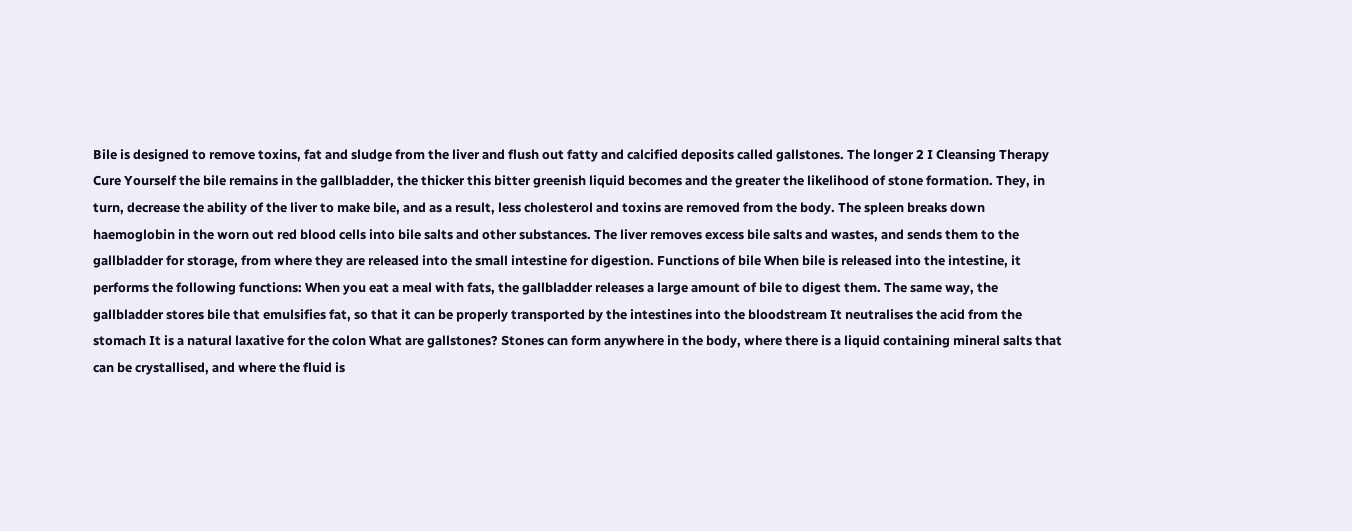Bile is designed to remove toxins, fat and sludge from the liver and flush out fatty and calcified deposits called gallstones. The longer 2 I Cleansing Therapy Cure Yourself the bile remains in the gallbladder, the thicker this bitter greenish liquid becomes and the greater the likelihood of stone formation. They, in turn, decrease the ability of the liver to make bile, and as a result, less cholesterol and toxins are removed from the body. The spleen breaks down haemoglobin in the worn out red blood cells into bile salts and other substances. The liver removes excess bile salts and wastes, and sends them to the gallbladder for storage, from where they are released into the small intestine for digestion. Functions of bile When bile is released into the intestine, it performs the following functions: When you eat a meal with fats, the gallbladder releases a large amount of bile to digest them. The same way, the gallbladder stores bile that emulsifies fat, so that it can be properly transported by the intestines into the bloodstream It neutralises the acid from the stomach It is a natural laxative for the colon What are gallstones? Stones can form anywhere in the body, where there is a liquid containing mineral salts that can be crystallised, and where the fluid is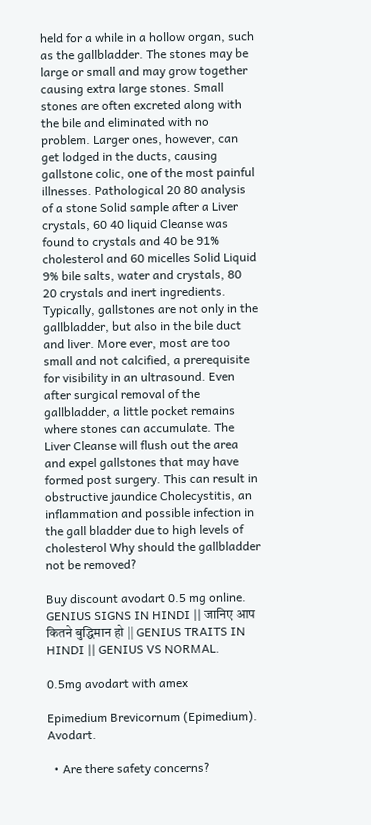held for a while in a hollow organ, such as the gallbladder. The stones may be large or small and may grow together causing extra large stones. Small stones are often excreted along with the bile and eliminated with no problem. Larger ones, however, can get lodged in the ducts, causing gallstone colic, one of the most painful illnesses. Pathological 20 80 analysis of a stone Solid sample after a Liver crystals, 60 40 liquid Cleanse was found to crystals and 40 be 91% cholesterol and 60 micelles Solid Liquid 9% bile salts, water and crystals, 80 20 crystals and inert ingredients. Typically, gallstones are not only in the gallbladder, but also in the bile duct and liver. More ever, most are too small and not calcified, a prerequisite for visibility in an ultrasound. Even after surgical removal of the gallbladder, a little pocket remains where stones can accumulate. The Liver Cleanse will flush out the area and expel gallstones that may have formed post surgery. This can result in obstructive jaundice Cholecystitis, an inflammation and possible infection in the gall bladder due to high levels of cholesterol Why should the gallbladder not be removed?

Buy discount avodart 0.5 mg online. GENIUS SIGNS IN HINDI || जानिए आप कितने बुद्धिमान हो || GENIUS TRAITS IN HINDI || GENIUS VS NORMAL.

0.5mg avodart with amex

Epimedium Brevicornum (Epimedium). Avodart.

  • Are there safety concerns?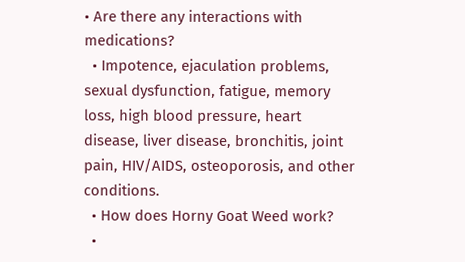• Are there any interactions with medications?
  • Impotence, ejaculation problems, sexual dysfunction, fatigue, memory loss, high blood pressure, heart disease, liver disease, bronchitis, joint pain, HIV/AIDS, osteoporosis, and other conditions.
  • How does Horny Goat Weed work?
  •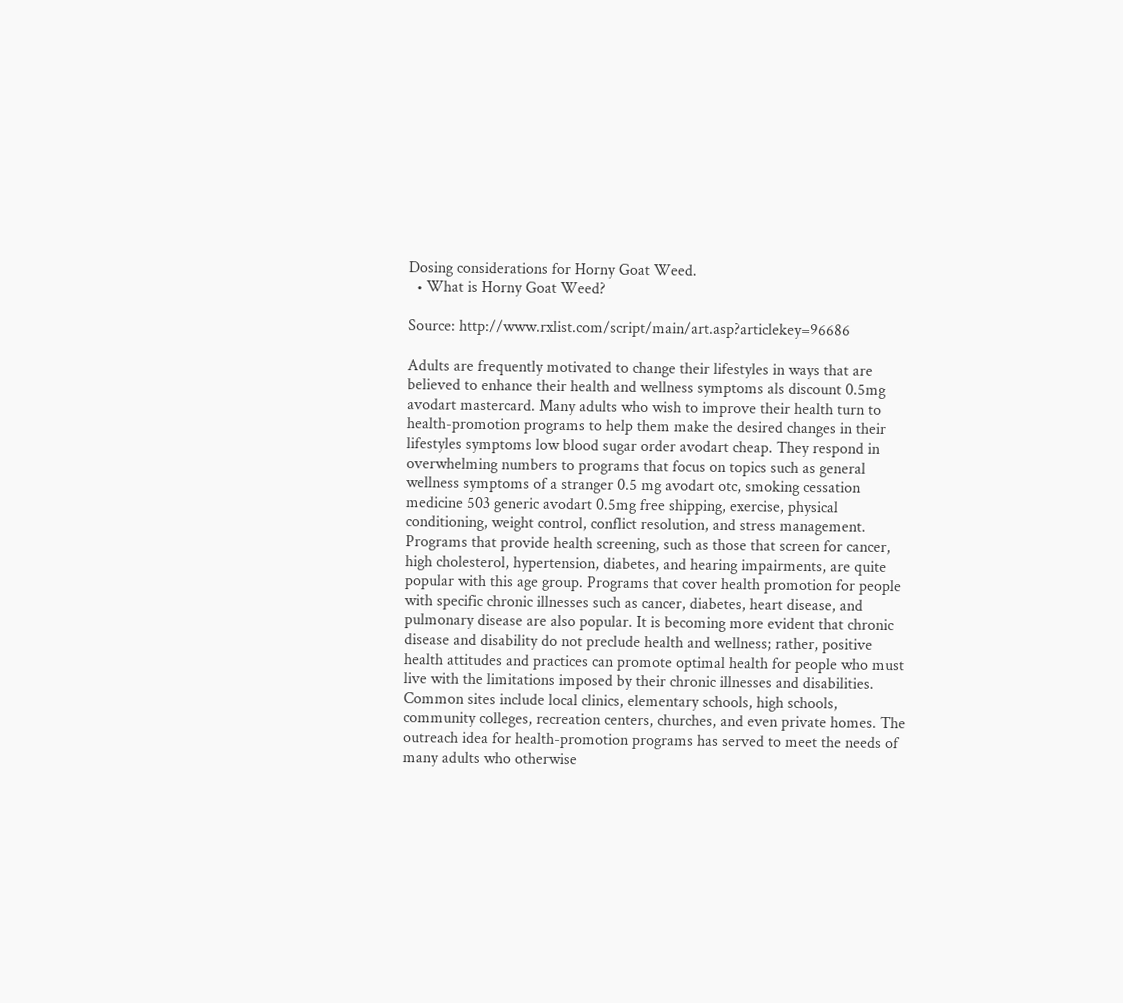Dosing considerations for Horny Goat Weed.
  • What is Horny Goat Weed?

Source: http://www.rxlist.com/script/main/art.asp?articlekey=96686

Adults are frequently motivated to change their lifestyles in ways that are believed to enhance their health and wellness symptoms als discount 0.5mg avodart mastercard. Many adults who wish to improve their health turn to health-promotion programs to help them make the desired changes in their lifestyles symptoms low blood sugar order avodart cheap. They respond in overwhelming numbers to programs that focus on topics such as general wellness symptoms of a stranger 0.5 mg avodart otc, smoking cessation medicine 503 generic avodart 0.5mg free shipping, exercise, physical conditioning, weight control, conflict resolution, and stress management. Programs that provide health screening, such as those that screen for cancer, high cholesterol, hypertension, diabetes, and hearing impairments, are quite popular with this age group. Programs that cover health promotion for people with specific chronic illnesses such as cancer, diabetes, heart disease, and pulmonary disease are also popular. It is becoming more evident that chronic disease and disability do not preclude health and wellness; rather, positive health attitudes and practices can promote optimal health for people who must live with the limitations imposed by their chronic illnesses and disabilities. Common sites include local clinics, elementary schools, high schools, community colleges, recreation centers, churches, and even private homes. The outreach idea for health-promotion programs has served to meet the needs of many adults who otherwise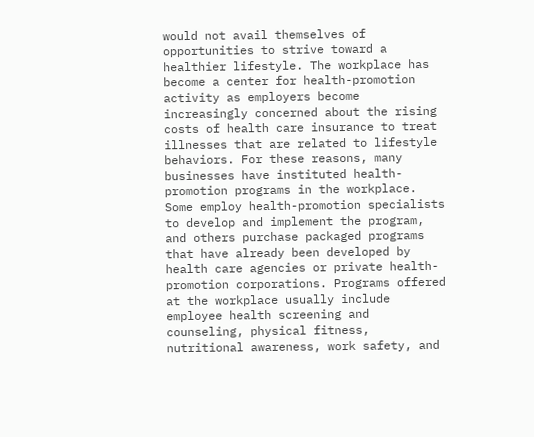would not avail themselves of opportunities to strive toward a healthier lifestyle. The workplace has become a center for health-promotion activity as employers become increasingly concerned about the rising costs of health care insurance to treat illnesses that are related to lifestyle behaviors. For these reasons, many businesses have instituted health-promotion programs in the workplace. Some employ health-promotion specialists to develop and implement the program, and others purchase packaged programs that have already been developed by health care agencies or private health-promotion corporations. Programs offered at the workplace usually include employee health screening and counseling, physical fitness, nutritional awareness, work safety, and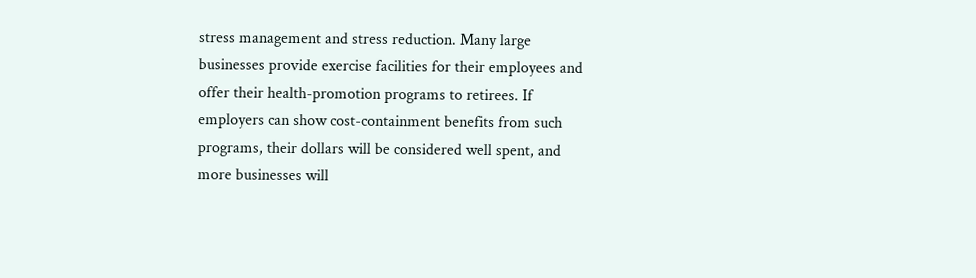stress management and stress reduction. Many large businesses provide exercise facilities for their employees and offer their health-promotion programs to retirees. If employers can show cost-containment benefits from such programs, their dollars will be considered well spent, and more businesses will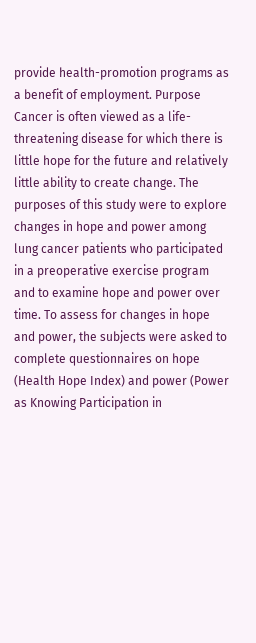provide health-promotion programs as a benefit of employment. Purpose Cancer is often viewed as a life-threatening disease for which there is little hope for the future and relatively little ability to create change. The purposes of this study were to explore changes in hope and power among lung cancer patients who participated in a preoperative exercise program and to examine hope and power over time. To assess for changes in hope and power, the subjects were asked to complete questionnaires on hope (Health Hope Index) and power (Power as Knowing Participation in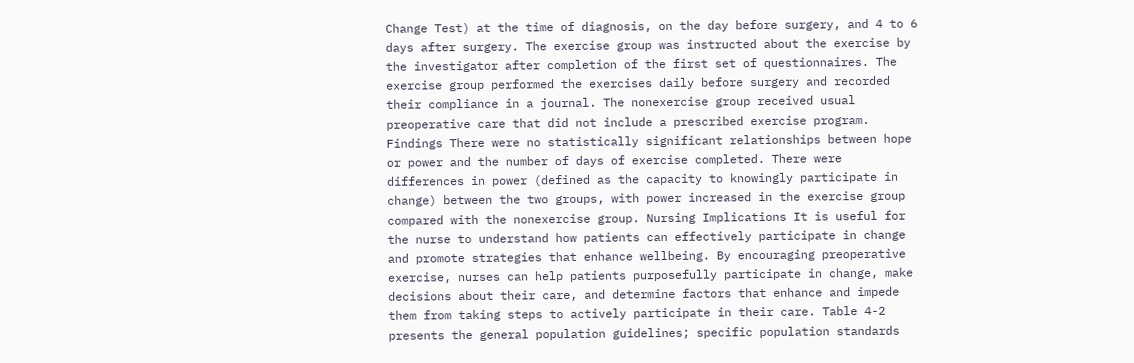Change Test) at the time of diagnosis, on the day before surgery, and 4 to 6 days after surgery. The exercise group was instructed about the exercise by the investigator after completion of the first set of questionnaires. The exercise group performed the exercises daily before surgery and recorded their compliance in a journal. The nonexercise group received usual preoperative care that did not include a prescribed exercise program. Findings There were no statistically significant relationships between hope or power and the number of days of exercise completed. There were differences in power (defined as the capacity to knowingly participate in change) between the two groups, with power increased in the exercise group compared with the nonexercise group. Nursing Implications It is useful for the nurse to understand how patients can effectively participate in change and promote strategies that enhance wellbeing. By encouraging preoperative exercise, nurses can help patients purposefully participate in change, make decisions about their care, and determine factors that enhance and impede them from taking steps to actively participate in their care. Table 4-2 presents the general population guidelines; specific population standards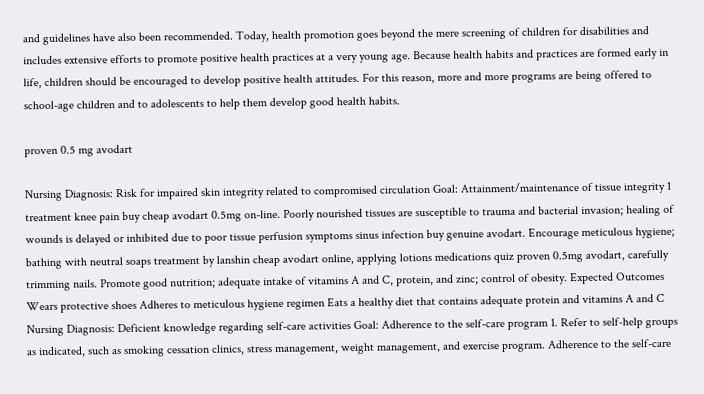and guidelines have also been recommended. Today, health promotion goes beyond the mere screening of children for disabilities and includes extensive efforts to promote positive health practices at a very young age. Because health habits and practices are formed early in life, children should be encouraged to develop positive health attitudes. For this reason, more and more programs are being offered to school-age children and to adolescents to help them develop good health habits.

proven 0.5 mg avodart

Nursing Diagnosis: Risk for impaired skin integrity related to compromised circulation Goal: Attainment/maintenance of tissue integrity 1 treatment knee pain buy cheap avodart 0.5mg on-line. Poorly nourished tissues are susceptible to trauma and bacterial invasion; healing of wounds is delayed or inhibited due to poor tissue perfusion symptoms sinus infection buy genuine avodart. Encourage meticulous hygiene; bathing with neutral soaps treatment by lanshin cheap avodart online, applying lotions medications quiz proven 0.5mg avodart, carefully trimming nails. Promote good nutrition; adequate intake of vitamins A and C, protein, and zinc; control of obesity. Expected Outcomes Wears protective shoes Adheres to meticulous hygiene regimen Eats a healthy diet that contains adequate protein and vitamins A and C Nursing Diagnosis: Deficient knowledge regarding self-care activities Goal: Adherence to the self-care program 1. Refer to self-help groups as indicated, such as smoking cessation clinics, stress management, weight management, and exercise program. Adherence to the self-care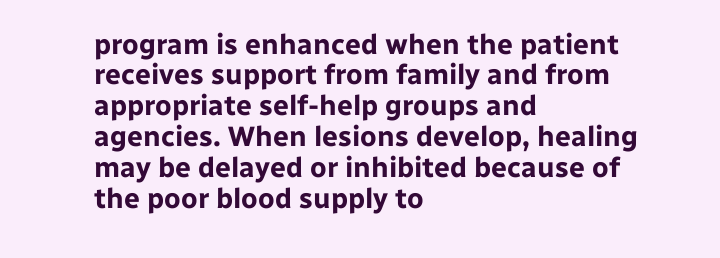program is enhanced when the patient receives support from family and from appropriate self-help groups and agencies. When lesions develop, healing may be delayed or inhibited because of the poor blood supply to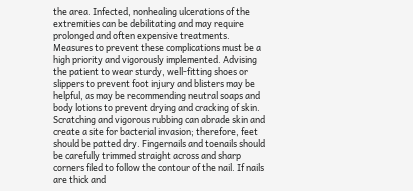the area. Infected, nonhealing ulcerations of the extremities can be debilitating and may require prolonged and often expensive treatments. Measures to prevent these complications must be a high priority and vigorously implemented. Advising the patient to wear sturdy, well-fitting shoes or slippers to prevent foot injury and blisters may be helpful, as may be recommending neutral soaps and body lotions to prevent drying and cracking of skin. Scratching and vigorous rubbing can abrade skin and create a site for bacterial invasion; therefore, feet should be patted dry. Fingernails and toenails should be carefully trimmed straight across and sharp corners filed to follow the contour of the nail. If nails are thick and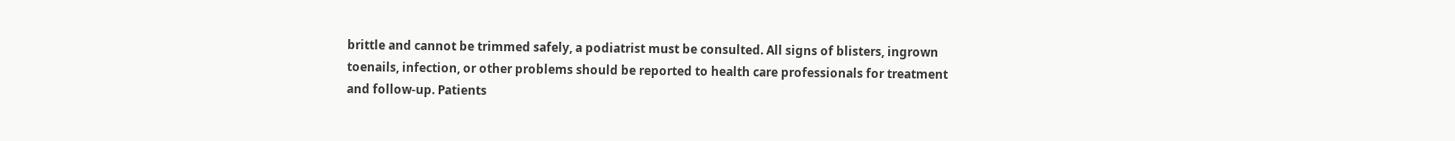brittle and cannot be trimmed safely, a podiatrist must be consulted. All signs of blisters, ingrown toenails, infection, or other problems should be reported to health care professionals for treatment and follow-up. Patients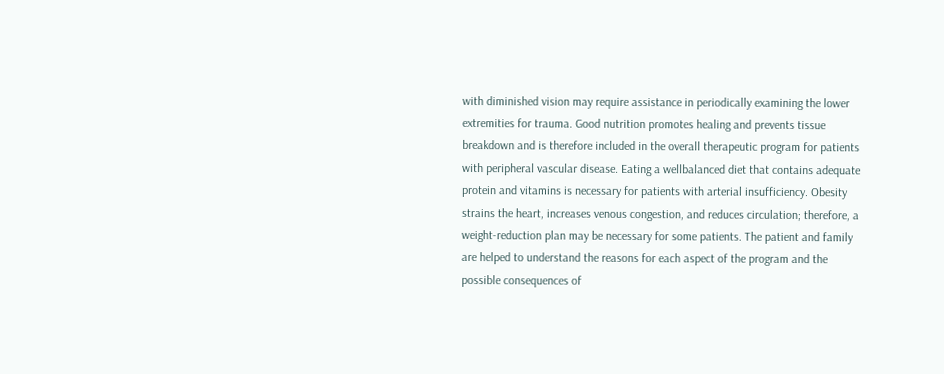with diminished vision may require assistance in periodically examining the lower extremities for trauma. Good nutrition promotes healing and prevents tissue breakdown and is therefore included in the overall therapeutic program for patients with peripheral vascular disease. Eating a wellbalanced diet that contains adequate protein and vitamins is necessary for patients with arterial insufficiency. Obesity strains the heart, increases venous congestion, and reduces circulation; therefore, a weight-reduction plan may be necessary for some patients. The patient and family are helped to understand the reasons for each aspect of the program and the possible consequences of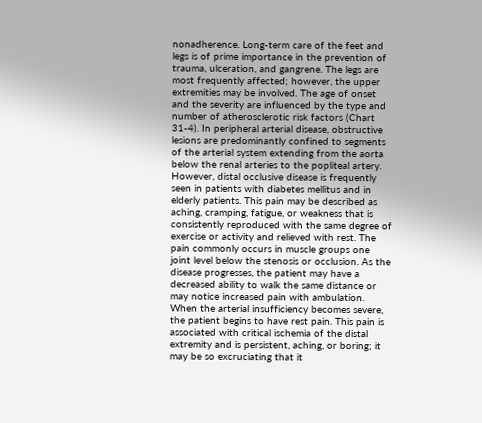nonadherence. Long-term care of the feet and legs is of prime importance in the prevention of trauma, ulceration, and gangrene. The legs are most frequently affected; however, the upper extremities may be involved. The age of onset and the severity are influenced by the type and number of atherosclerotic risk factors (Chart 31-4). In peripheral arterial disease, obstructive lesions are predominantly confined to segments of the arterial system extending from the aorta below the renal arteries to the popliteal artery. However, distal occlusive disease is frequently seen in patients with diabetes mellitus and in elderly patients. This pain may be described as aching, cramping, fatigue, or weakness that is consistently reproduced with the same degree of exercise or activity and relieved with rest. The pain commonly occurs in muscle groups one joint level below the stenosis or occlusion. As the disease progresses, the patient may have a decreased ability to walk the same distance or may notice increased pain with ambulation. When the arterial insufficiency becomes severe, the patient begins to have rest pain. This pain is associated with critical ischemia of the distal extremity and is persistent, aching, or boring; it may be so excruciating that it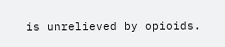is unrelieved by opioids.